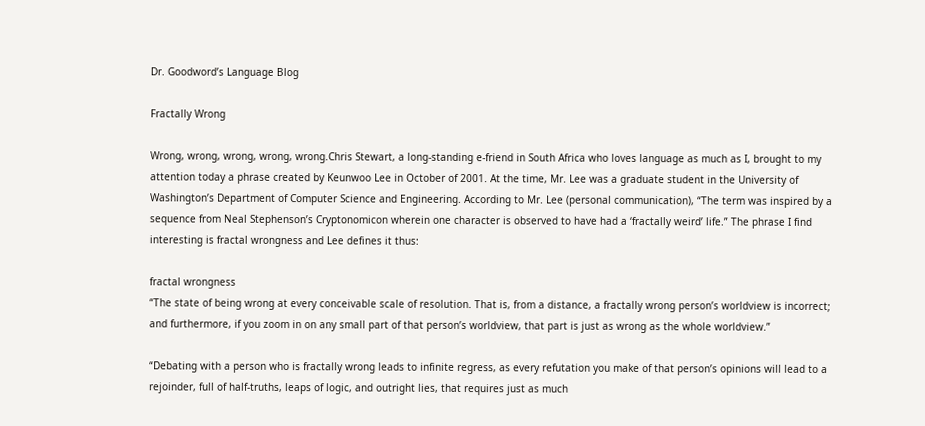Dr. Goodword’s Language Blog

Fractally Wrong

Wrong, wrong, wrong, wrong, wrong.Chris Stewart, a long-standing e-friend in South Africa who loves language as much as I, brought to my attention today a phrase created by Keunwoo Lee in October of 2001. At the time, Mr. Lee was a graduate student in the University of Washington’s Department of Computer Science and Engineering. According to Mr. Lee (personal communication), “The term was inspired by a sequence from Neal Stephenson’s Cryptonomicon wherein one character is observed to have had a ‘fractally weird’ life.” The phrase I find interesting is fractal wrongness and Lee defines it thus:

fractal wrongness
“The state of being wrong at every conceivable scale of resolution. That is, from a distance, a fractally wrong person’s worldview is incorrect; and furthermore, if you zoom in on any small part of that person’s worldview, that part is just as wrong as the whole worldview.”

“Debating with a person who is fractally wrong leads to infinite regress, as every refutation you make of that person’s opinions will lead to a rejoinder, full of half-truths, leaps of logic, and outright lies, that requires just as much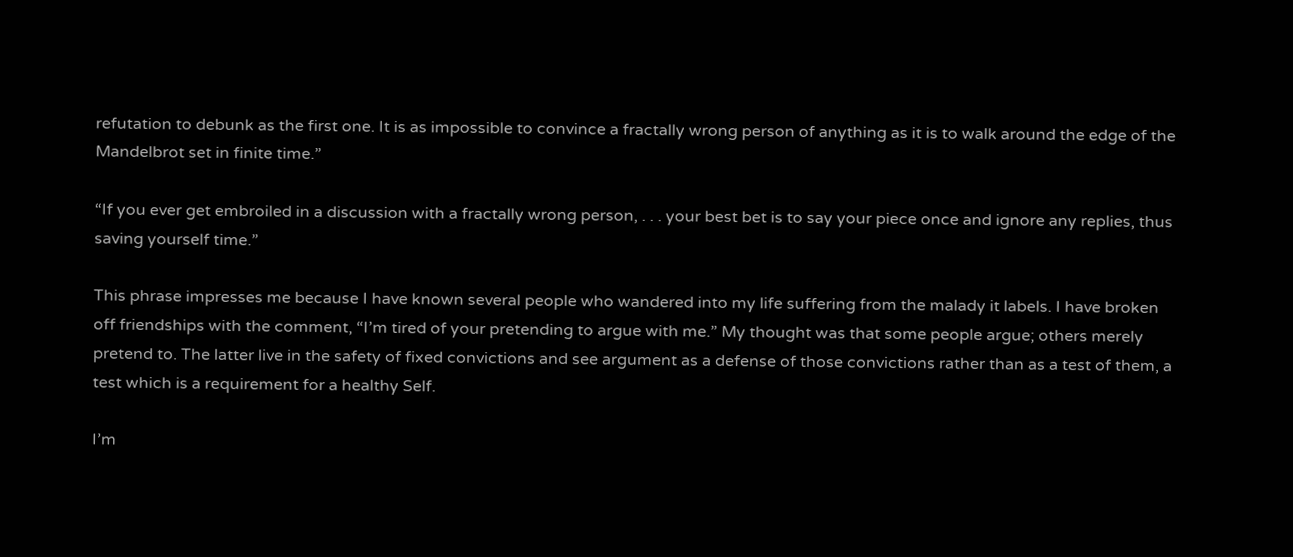refutation to debunk as the first one. It is as impossible to convince a fractally wrong person of anything as it is to walk around the edge of the Mandelbrot set in finite time.”

“If you ever get embroiled in a discussion with a fractally wrong person, . . . your best bet is to say your piece once and ignore any replies, thus saving yourself time.”

This phrase impresses me because I have known several people who wandered into my life suffering from the malady it labels. I have broken off friendships with the comment, “I’m tired of your pretending to argue with me.” My thought was that some people argue; others merely pretend to. The latter live in the safety of fixed convictions and see argument as a defense of those convictions rather than as a test of them, a test which is a requirement for a healthy Self.

I’m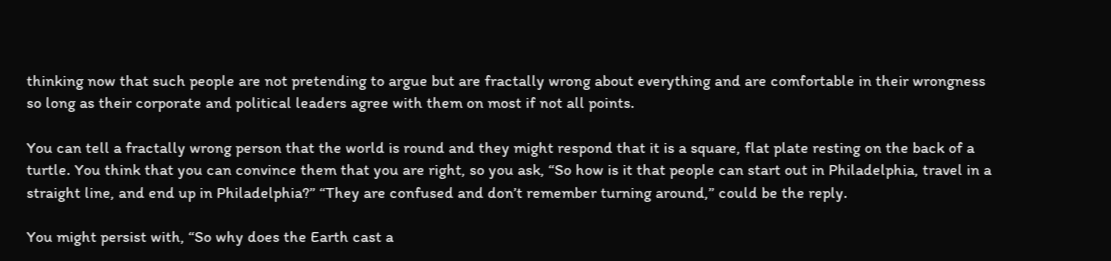thinking now that such people are not pretending to argue but are fractally wrong about everything and are comfortable in their wrongness so long as their corporate and political leaders agree with them on most if not all points.

You can tell a fractally wrong person that the world is round and they might respond that it is a square, flat plate resting on the back of a turtle. You think that you can convince them that you are right, so you ask, “So how is it that people can start out in Philadelphia, travel in a straight line, and end up in Philadelphia?” “They are confused and don’t remember turning around,” could be the reply.

You might persist with, “So why does the Earth cast a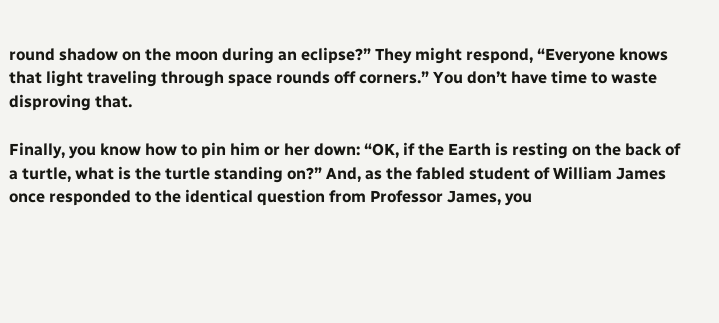round shadow on the moon during an eclipse?” They might respond, “Everyone knows that light traveling through space rounds off corners.” You don’t have time to waste disproving that.

Finally, you know how to pin him or her down: “OK, if the Earth is resting on the back of a turtle, what is the turtle standing on?” And, as the fabled student of William James once responded to the identical question from Professor James, you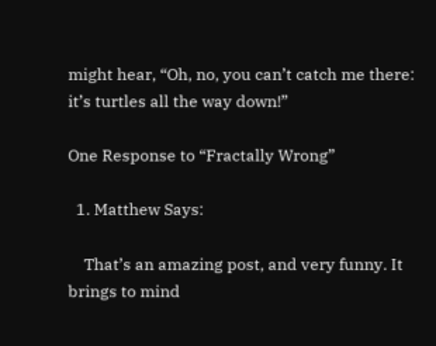might hear, “Oh, no, you can’t catch me there: it’s turtles all the way down!”

One Response to “Fractally Wrong”

  1. Matthew Says:

    That’s an amazing post, and very funny. It brings to mind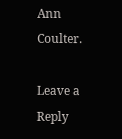Ann Coulter.

Leave a Reply